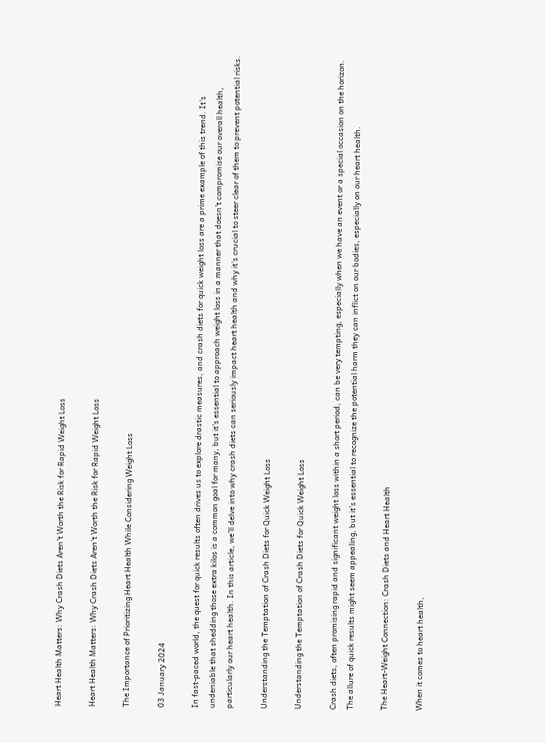Heart Health Matters: Why Crash Diets Aren’t Worth the Risk for Rapid Weight Loss

Heart Health Matters: Why Crash Diets Aren’t Worth the Risk for Rapid Weight Loss

The Importance of Prioritizing Heart Health While Considering Weight Loss

03 January 2024

In fast-paced world, the quest for quick results often drives us to explore drastic measures, and crash diets for quick weight loss are a prime example of this trend. It’s undeniable that shedding those extra kilos is a common goal for many, but it’s essential to approach weight loss in a manner that doesn’t compromise our overall health, particularly our heart health. In this article, we’ll delve into why crash diets can seriously impact heart health and why it’s crucial to steer clear of them to prevent potential risks.

Understanding the Temptation of Crash Diets for Quick Weight Loss

Understanding the Temptation of Crash Diets for Quick Weight Loss

Crash diets, often promising rapid and significant weight loss within a short period, can be very tempting, especially when we have an event or a special occasion on the horizon. The allure of quick results might seem appealing, but it’s essential to recognize the potential harm they can inflict on our bodies, especially on our heart health.

The Heart-Weight Connection: Crash Diets and Heart Health

When it comes to heart health,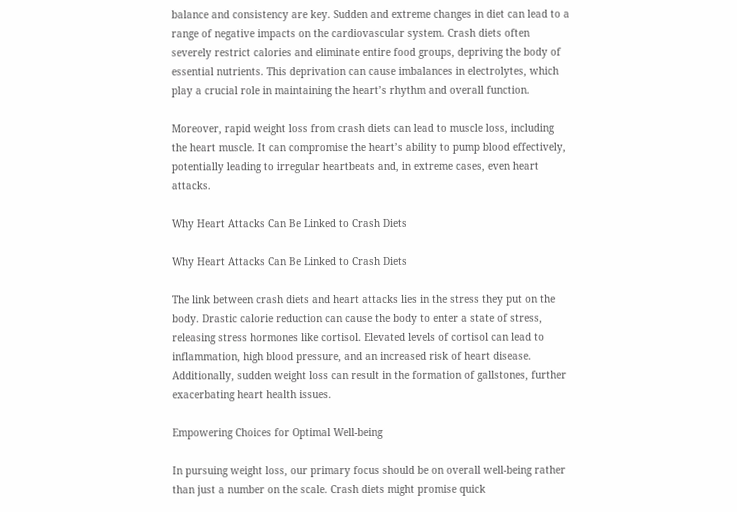balance and consistency are key. Sudden and extreme changes in diet can lead to a range of negative impacts on the cardiovascular system. Crash diets often severely restrict calories and eliminate entire food groups, depriving the body of essential nutrients. This deprivation can cause imbalances in electrolytes, which play a crucial role in maintaining the heart’s rhythm and overall function.

Moreover, rapid weight loss from crash diets can lead to muscle loss, including the heart muscle. It can compromise the heart’s ability to pump blood effectively, potentially leading to irregular heartbeats and, in extreme cases, even heart attacks.

Why Heart Attacks Can Be Linked to Crash Diets

Why Heart Attacks Can Be Linked to Crash Diets

The link between crash diets and heart attacks lies in the stress they put on the body. Drastic calorie reduction can cause the body to enter a state of stress, releasing stress hormones like cortisol. Elevated levels of cortisol can lead to inflammation, high blood pressure, and an increased risk of heart disease. Additionally, sudden weight loss can result in the formation of gallstones, further exacerbating heart health issues.

Empowering Choices for Optimal Well-being

In pursuing weight loss, our primary focus should be on overall well-being rather than just a number on the scale. Crash diets might promise quick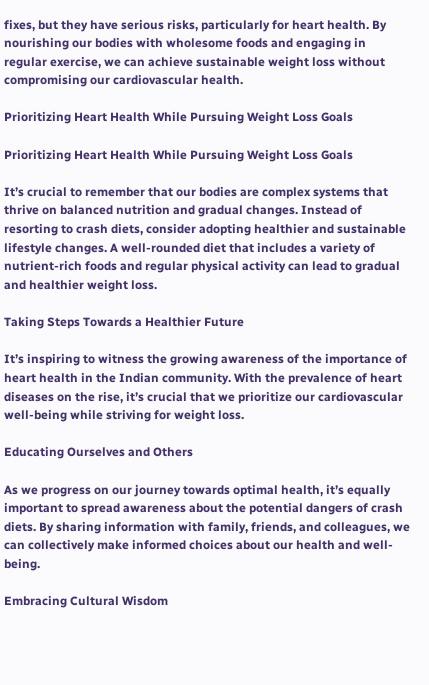fixes, but they have serious risks, particularly for heart health. By nourishing our bodies with wholesome foods and engaging in regular exercise, we can achieve sustainable weight loss without compromising our cardiovascular health.

Prioritizing Heart Health While Pursuing Weight Loss Goals

Prioritizing Heart Health While Pursuing Weight Loss Goals

It’s crucial to remember that our bodies are complex systems that thrive on balanced nutrition and gradual changes. Instead of resorting to crash diets, consider adopting healthier and sustainable lifestyle changes. A well-rounded diet that includes a variety of nutrient-rich foods and regular physical activity can lead to gradual and healthier weight loss.

Taking Steps Towards a Healthier Future

It’s inspiring to witness the growing awareness of the importance of heart health in the Indian community. With the prevalence of heart diseases on the rise, it’s crucial that we prioritize our cardiovascular well-being while striving for weight loss.

Educating Ourselves and Others

As we progress on our journey towards optimal health, it’s equally important to spread awareness about the potential dangers of crash diets. By sharing information with family, friends, and colleagues, we can collectively make informed choices about our health and well-being.

Embracing Cultural Wisdom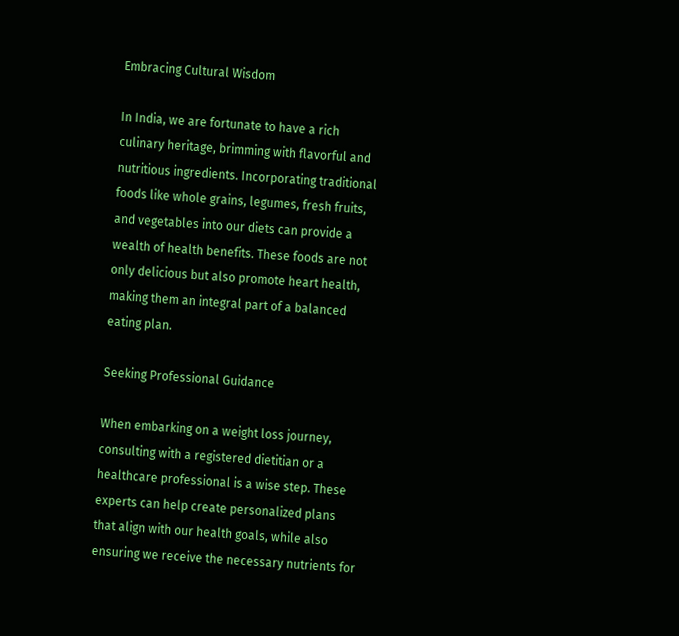Embracing Cultural Wisdom

In India, we are fortunate to have a rich culinary heritage, brimming with flavorful and nutritious ingredients. Incorporating traditional foods like whole grains, legumes, fresh fruits, and vegetables into our diets can provide a wealth of health benefits. These foods are not only delicious but also promote heart health, making them an integral part of a balanced eating plan.

Seeking Professional Guidance

When embarking on a weight loss journey, consulting with a registered dietitian or a healthcare professional is a wise step. These experts can help create personalized plans that align with our health goals, while also ensuring we receive the necessary nutrients for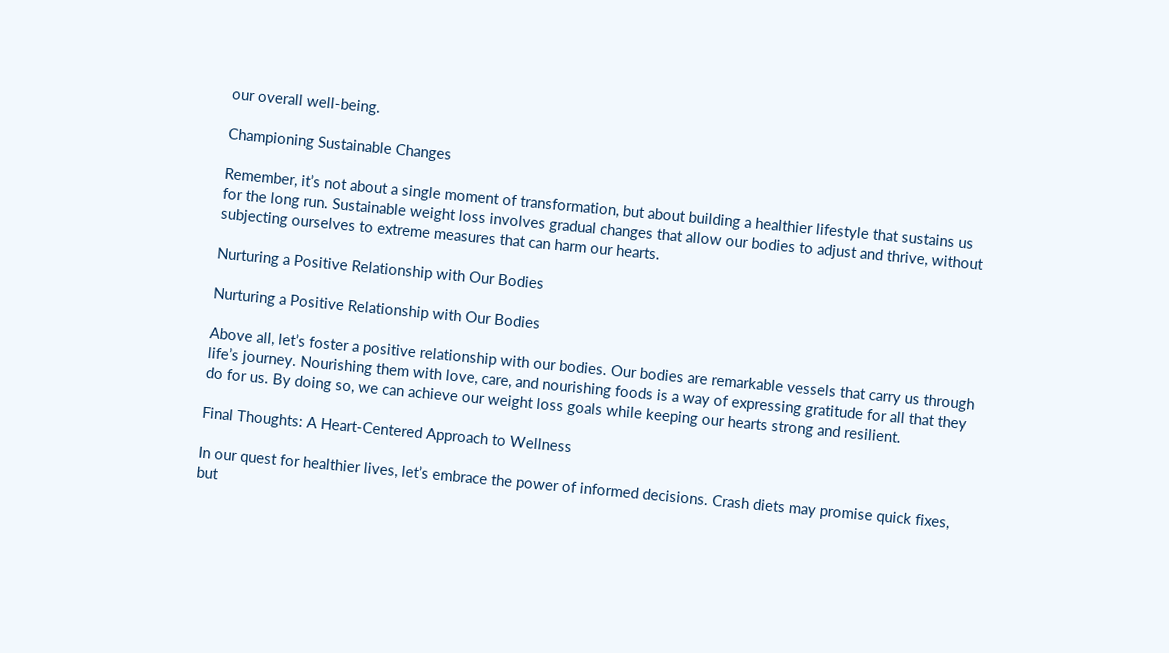our overall well-being.

Championing Sustainable Changes

Remember, it’s not about a single moment of transformation, but about building a healthier lifestyle that sustains us for the long run. Sustainable weight loss involves gradual changes that allow our bodies to adjust and thrive, without subjecting ourselves to extreme measures that can harm our hearts.

Nurturing a Positive Relationship with Our Bodies

Nurturing a Positive Relationship with Our Bodies

Above all, let’s foster a positive relationship with our bodies. Our bodies are remarkable vessels that carry us through life’s journey. Nourishing them with love, care, and nourishing foods is a way of expressing gratitude for all that they do for us. By doing so, we can achieve our weight loss goals while keeping our hearts strong and resilient.

Final Thoughts: A Heart-Centered Approach to Wellness

In our quest for healthier lives, let’s embrace the power of informed decisions. Crash diets may promise quick fixes, but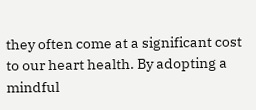they often come at a significant cost to our heart health. By adopting a mindful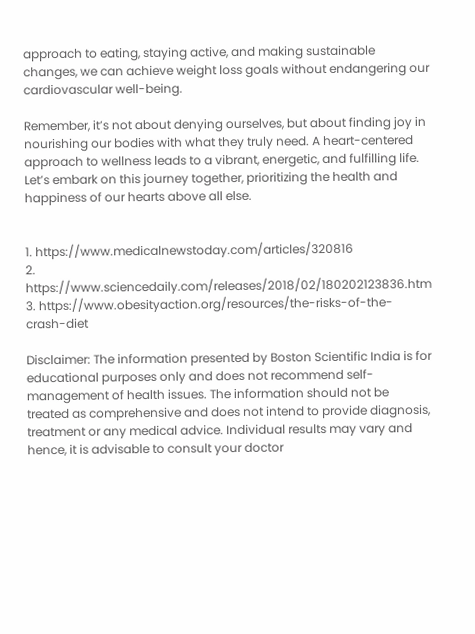approach to eating, staying active, and making sustainable changes, we can achieve weight loss goals without endangering our cardiovascular well-being.

Remember, it’s not about denying ourselves, but about finding joy in nourishing our bodies with what they truly need. A heart-centered approach to wellness leads to a vibrant, energetic, and fulfilling life. Let’s embark on this journey together, prioritizing the health and happiness of our hearts above all else.


1. https://www.medicalnewstoday.com/articles/320816
2. https://www.sciencedaily.com/releases/2018/02/180202123836.htm
3. https://www.obesityaction.org/resources/the-risks-of-the-crash-diet

Disclaimer: The information presented by Boston Scientific India is for educational purposes only and does not recommend self-management of health issues. The information should not be treated as comprehensive and does not intend to provide diagnosis, treatment or any medical advice. Individual results may vary and hence, it is advisable to consult your doctor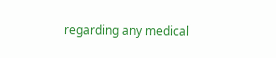regarding any medical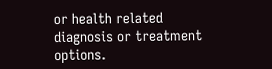or health related diagnosis or treatment options.